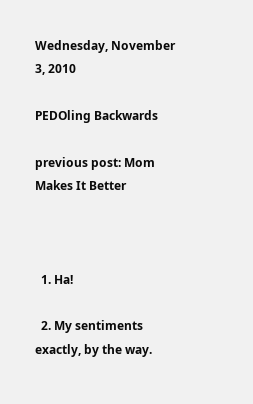Wednesday, November 3, 2010

PEDOling Backwards

previous post: Mom Makes It Better



  1. Ha!

  2. My sentiments exactly, by the way.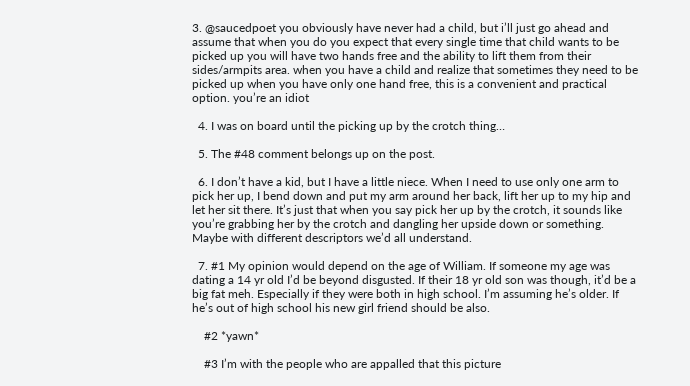3. @saucedpoet you obviously have never had a child, but i’ll just go ahead and assume that when you do you expect that every single time that child wants to be picked up you will have two hands free and the ability to lift them from their sides/armpits area. when you have a child and realize that sometimes they need to be picked up when you have only one hand free, this is a convenient and practical option. you’re an idiot

  4. I was on board until the picking up by the crotch thing…

  5. The #48 comment belongs up on the post.

  6. I don’t have a kid, but I have a little niece. When I need to use only one arm to pick her up, I bend down and put my arm around her back, lift her up to my hip and let her sit there. It’s just that when you say pick her up by the crotch, it sounds like you’re grabbing her by the crotch and dangling her upside down or something. Maybe with different descriptors we’d all understand.

  7. #1 My opinion would depend on the age of William. If someone my age was dating a 14 yr old I’d be beyond disgusted. If their 18 yr old son was though, it’d be a big fat meh. Especially if they were both in high school. I’m assuming he’s older. If he’s out of high school his new girl friend should be also.

    #2 *yawn*

    #3 I’m with the people who are appalled that this picture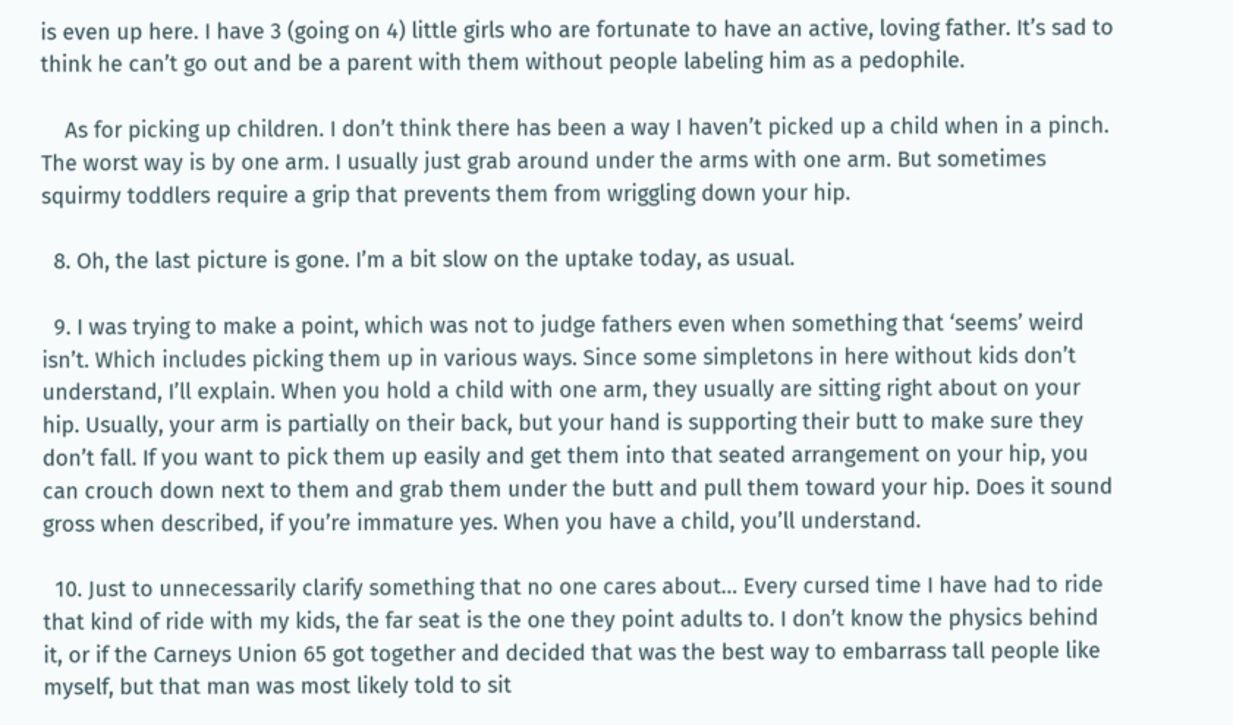is even up here. I have 3 (going on 4) little girls who are fortunate to have an active, loving father. It’s sad to think he can’t go out and be a parent with them without people labeling him as a pedophile.

    As for picking up children. I don’t think there has been a way I haven’t picked up a child when in a pinch. The worst way is by one arm. I usually just grab around under the arms with one arm. But sometimes squirmy toddlers require a grip that prevents them from wriggling down your hip.

  8. Oh, the last picture is gone. I’m a bit slow on the uptake today, as usual.

  9. I was trying to make a point, which was not to judge fathers even when something that ‘seems’ weird isn’t. Which includes picking them up in various ways. Since some simpletons in here without kids don’t understand, I’ll explain. When you hold a child with one arm, they usually are sitting right about on your hip. Usually, your arm is partially on their back, but your hand is supporting their butt to make sure they don’t fall. If you want to pick them up easily and get them into that seated arrangement on your hip, you can crouch down next to them and grab them under the butt and pull them toward your hip. Does it sound gross when described, if you’re immature yes. When you have a child, you’ll understand.

  10. Just to unnecessarily clarify something that no one cares about… Every cursed time I have had to ride that kind of ride with my kids, the far seat is the one they point adults to. I don’t know the physics behind it, or if the Carneys Union 65 got together and decided that was the best way to embarrass tall people like myself, but that man was most likely told to sit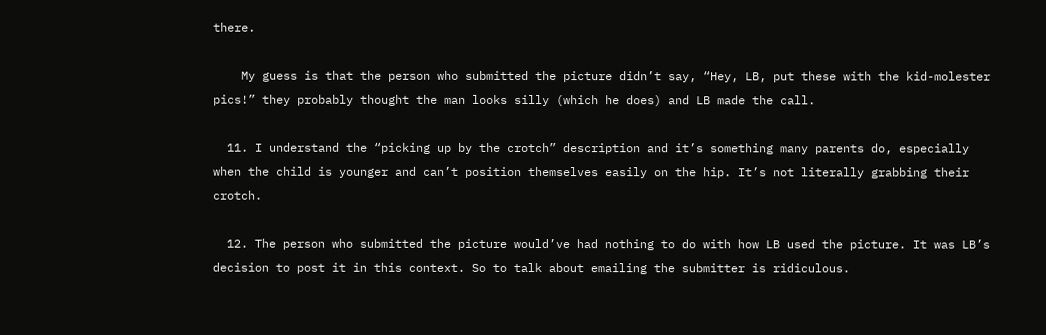there.

    My guess is that the person who submitted the picture didn’t say, “Hey, LB, put these with the kid-molester pics!” they probably thought the man looks silly (which he does) and LB made the call.

  11. I understand the “picking up by the crotch” description and it’s something many parents do, especially when the child is younger and can’t position themselves easily on the hip. It’s not literally grabbing their crotch.

  12. The person who submitted the picture would’ve had nothing to do with how LB used the picture. It was LB’s decision to post it in this context. So to talk about emailing the submitter is ridiculous.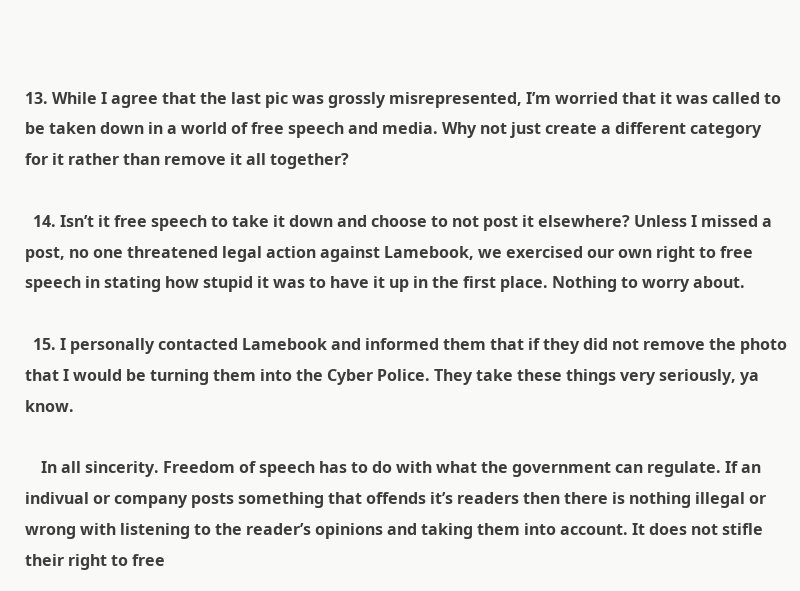13. While I agree that the last pic was grossly misrepresented, I’m worried that it was called to be taken down in a world of free speech and media. Why not just create a different category for it rather than remove it all together?

  14. Isn’t it free speech to take it down and choose to not post it elsewhere? Unless I missed a post, no one threatened legal action against Lamebook, we exercised our own right to free speech in stating how stupid it was to have it up in the first place. Nothing to worry about.

  15. I personally contacted Lamebook and informed them that if they did not remove the photo that I would be turning them into the Cyber Police. They take these things very seriously, ya know.

    In all sincerity. Freedom of speech has to do with what the government can regulate. If an indivual or company posts something that offends it’s readers then there is nothing illegal or wrong with listening to the reader’s opinions and taking them into account. It does not stifle their right to free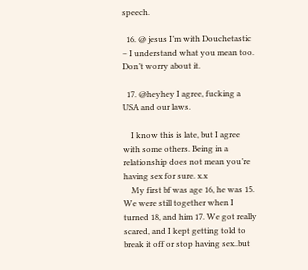speech.

  16. @ jesus I’m with Douchetastic – I understand what you mean too. Don’t worry about it.

  17. @heyhey I agree, fucking a USA and our laws.

    I know this is late, but I agree with some others. Being in a relationship does not mean you’re having sex for sure. x.x
    My first bf was age 16, he was 15. We were still together when I turned 18, and him 17. We got really scared, and I kept getting told to break it off or stop having sex..but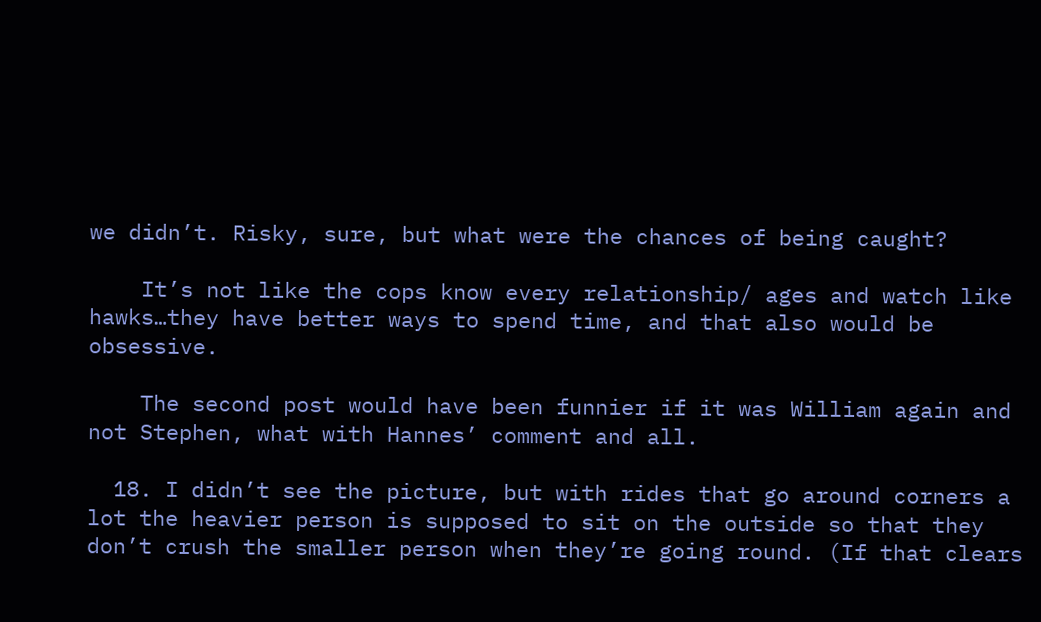we didn’t. Risky, sure, but what were the chances of being caught?

    It’s not like the cops know every relationship/ ages and watch like hawks…they have better ways to spend time, and that also would be obsessive.

    The second post would have been funnier if it was William again and not Stephen, what with Hannes’ comment and all.

  18. I didn’t see the picture, but with rides that go around corners a lot the heavier person is supposed to sit on the outside so that they don’t crush the smaller person when they’re going round. (If that clears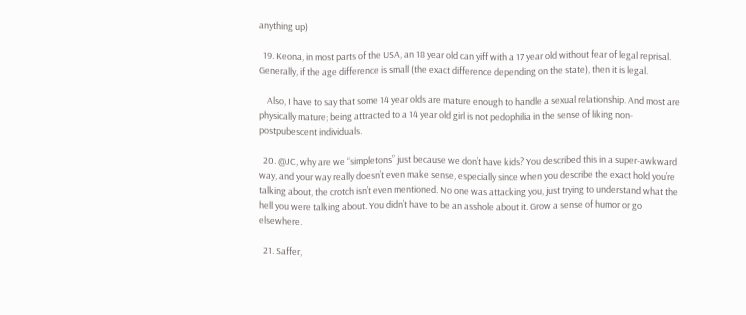anything up)

  19. Keona, in most parts of the USA, an 18 year old can yiff with a 17 year old without fear of legal reprisal. Generally, if the age difference is small (the exact difference depending on the state), then it is legal.

    Also, I have to say that some 14 year olds are mature enough to handle a sexual relationship. And most are physically mature; being attracted to a 14 year old girl is not pedophilia in the sense of liking non-postpubescent individuals.

  20. @JC, why are we “simpletons” just because we don’t have kids? You described this in a super-awkward way, and your way really doesn’t even make sense, especially since when you describe the exact hold you’re talking about, the crotch isn’t even mentioned. No one was attacking you, just trying to understand what the hell you were talking about. You didn’t have to be an asshole about it. Grow a sense of humor or go elsewhere.

  21. Saffer,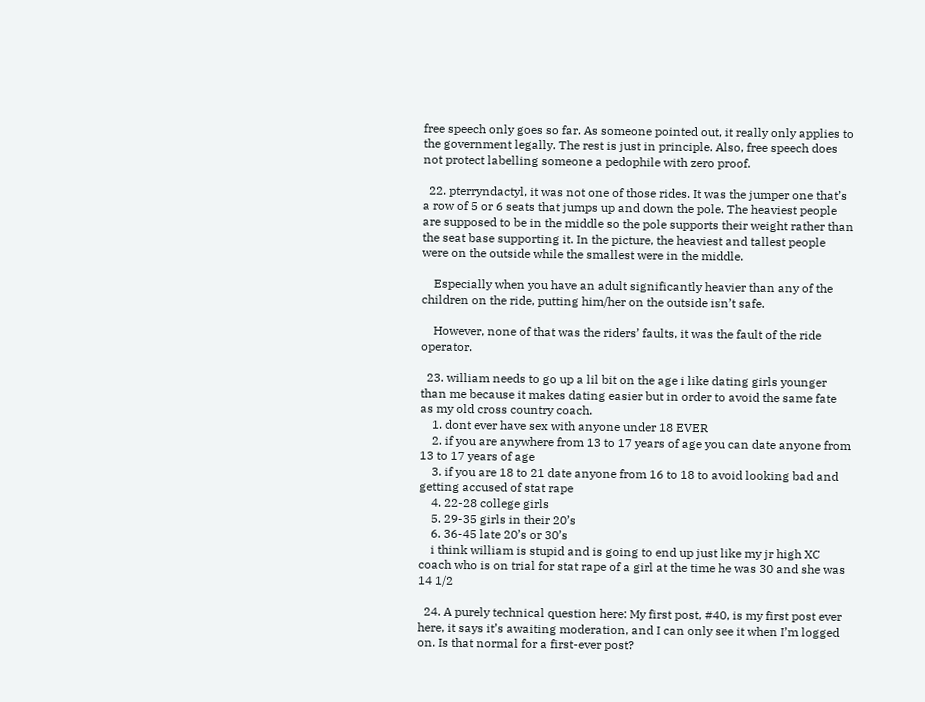free speech only goes so far. As someone pointed out, it really only applies to the government legally. The rest is just in principle. Also, free speech does not protect labelling someone a pedophile with zero proof.

  22. pterryndactyl, it was not one of those rides. It was the jumper one that’s a row of 5 or 6 seats that jumps up and down the pole. The heaviest people are supposed to be in the middle so the pole supports their weight rather than the seat base supporting it. In the picture, the heaviest and tallest people were on the outside while the smallest were in the middle.

    Especially when you have an adult significantly heavier than any of the children on the ride, putting him/her on the outside isn’t safe.

    However, none of that was the riders’ faults, it was the fault of the ride operator.

  23. william needs to go up a lil bit on the age i like dating girls younger than me because it makes dating easier but in order to avoid the same fate as my old cross country coach.
    1. dont ever have sex with anyone under 18 EVER
    2. if you are anywhere from 13 to 17 years of age you can date anyone from 13 to 17 years of age
    3. if you are 18 to 21 date anyone from 16 to 18 to avoid looking bad and getting accused of stat rape
    4. 22-28 college girls
    5. 29-35 girls in their 20’s
    6. 36-45 late 20’s or 30’s
    i think william is stupid and is going to end up just like my jr high XC coach who is on trial for stat rape of a girl at the time he was 30 and she was 14 1/2

  24. A purely technical question here: My first post, #40, is my first post ever here, it says it’s awaiting moderation, and I can only see it when I’m logged on. Is that normal for a first-ever post?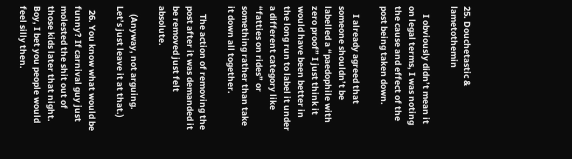25. Douchetastic & lametothemin

    I obviously didn’t mean it on legal terms, I was noting the cause and effect of the post being taken down.

    I already agreed that someone shouldn’t be labelled a “paedophile with zero proof” I just think it would have been better in the long run to label it under a different category like “fatties on rides” or something rather than take it down all together.

    The action of removing the post after it was demanded it be removed just felt absolute.

    (Anyway, not arguing. Let’s just leave it at that.)

  26. You know what would be funny? If carnival guy just molested the shit out of those kids later that night. Boy, I bet you people would feel silly then.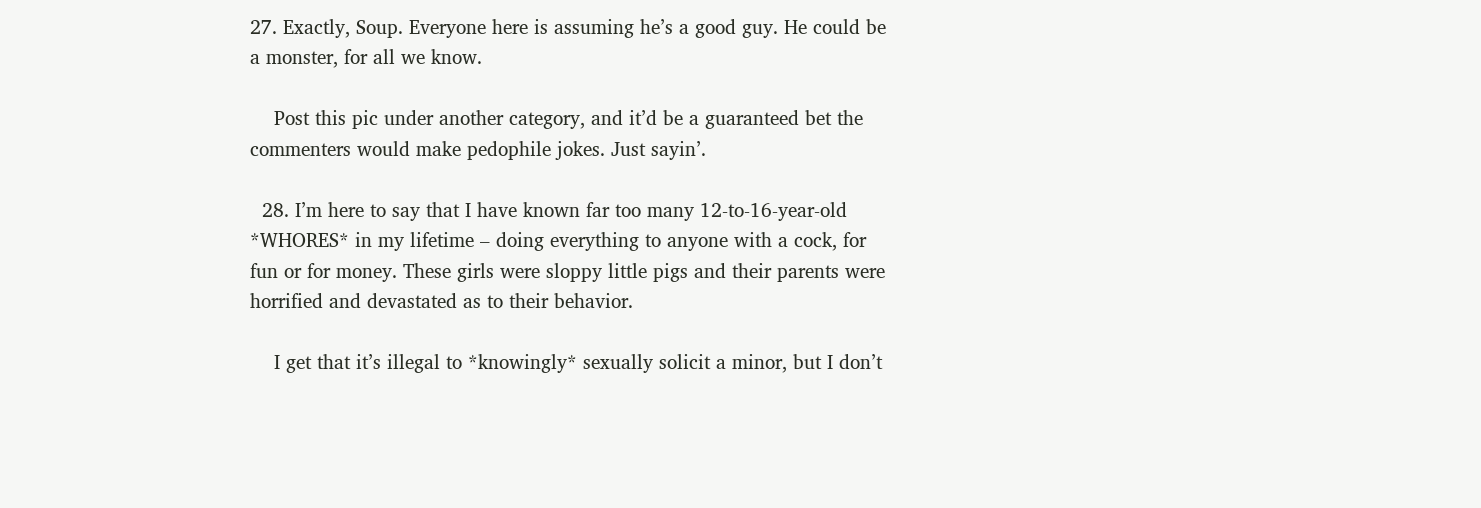27. Exactly, Soup. Everyone here is assuming he’s a good guy. He could be a monster, for all we know.

    Post this pic under another category, and it’d be a guaranteed bet the commenters would make pedophile jokes. Just sayin’.

  28. I’m here to say that I have known far too many 12-to-16-year-old *WHORES* in my lifetime – doing everything to anyone with a cock, for fun or for money. These girls were sloppy little pigs and their parents were horrified and devastated as to their behavior.

    I get that it’s illegal to *knowingly* sexually solicit a minor, but I don’t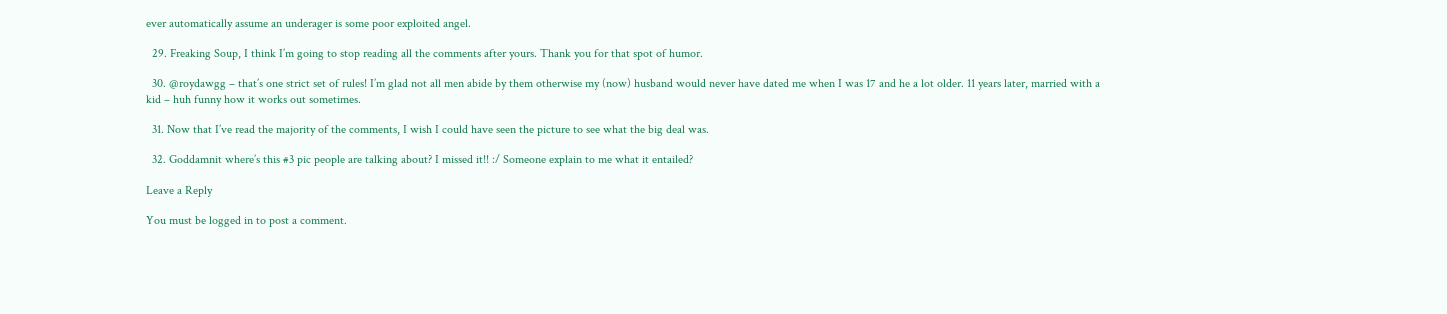ever automatically assume an underager is some poor exploited angel.

  29. Freaking Soup, I think I’m going to stop reading all the comments after yours. Thank you for that spot of humor.

  30. @roydawgg – that’s one strict set of rules! I’m glad not all men abide by them otherwise my (now) husband would never have dated me when I was 17 and he a lot older. 11 years later, married with a kid – huh funny how it works out sometimes.

  31. Now that I’ve read the majority of the comments, I wish I could have seen the picture to see what the big deal was.

  32. Goddamnit where’s this #3 pic people are talking about? I missed it!! :/ Someone explain to me what it entailed?

Leave a Reply

You must be logged in to post a comment.